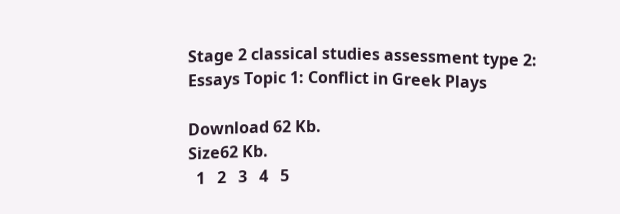Stage 2 classical studies assessment type 2: Essays Topic 1: Conflict in Greek Plays

Download 62 Kb.
Size62 Kb.
  1   2   3   4   5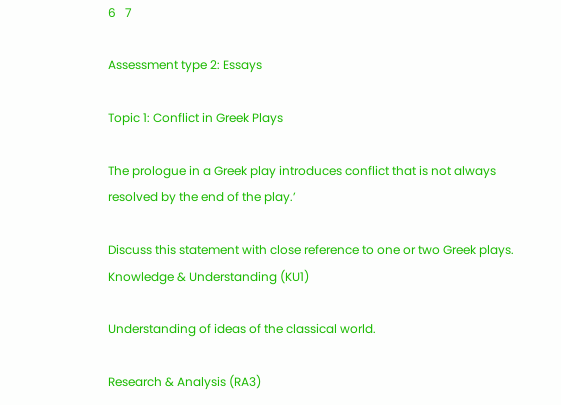6   7

Assessment type 2: Essays

Topic 1: Conflict in Greek Plays

The prologue in a Greek play introduces conflict that is not always resolved by the end of the play.’

Discuss this statement with close reference to one or two Greek plays.
Knowledge & Understanding (KU1)

Understanding of ideas of the classical world.

Research & Analysis (RA3)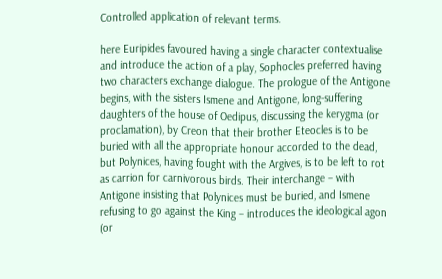Controlled application of relevant terms.

here Euripides favoured having a single character contextualise and introduce the action of a play, Sophocles preferred having two characters exchange dialogue. The prologue of the Antigone begins, with the sisters Ismene and Antigone, long-suffering daughters of the house of Oedipus, discussing the kerygma (or proclamation), by Creon that their brother Eteocles is to be buried with all the appropriate honour accorded to the dead, but Polynices, having fought with the Argives, is to be left to rot as carrion for carnivorous birds. Their interchange – with Antigone insisting that Polynices must be buried, and Ismene refusing to go against the King – introduces the ideological agon (or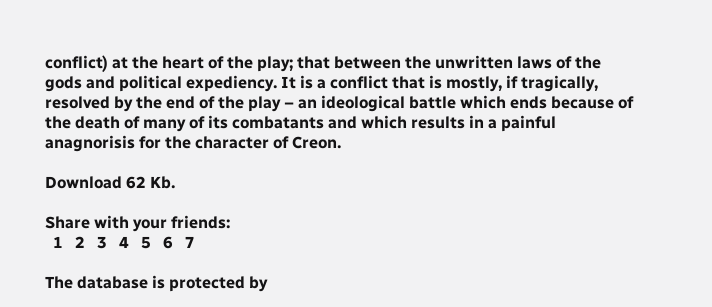conflict) at the heart of the play; that between the unwritten laws of the gods and political expediency. It is a conflict that is mostly, if tragically, resolved by the end of the play – an ideological battle which ends because of the death of many of its combatants and which results in a painful anagnorisis for the character of Creon.

Download 62 Kb.

Share with your friends:
  1   2   3   4   5   6   7

The database is protected by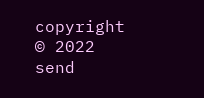copyright © 2022
send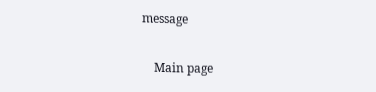message

    Main page